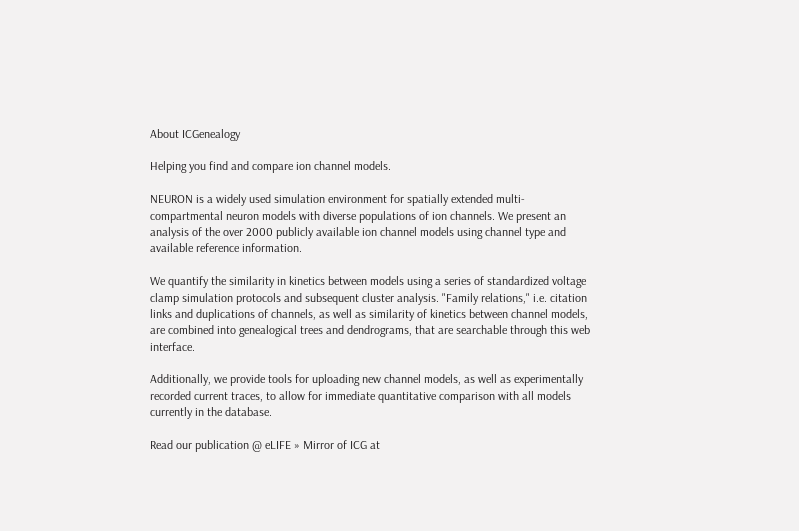About ICGenealogy

Helping you find and compare ion channel models.

NEURON is a widely used simulation environment for spatially extended multi-compartmental neuron models with diverse populations of ion channels. We present an analysis of the over 2000 publicly available ion channel models using channel type and available reference information.

We quantify the similarity in kinetics between models using a series of standardized voltage clamp simulation protocols and subsequent cluster analysis. "Family relations," i.e. citation links and duplications of channels, as well as similarity of kinetics between channel models, are combined into genealogical trees and dendrograms, that are searchable through this web interface.

Additionally, we provide tools for uploading new channel models, as well as experimentally recorded current traces, to allow for immediate quantitative comparison with all models currently in the database.

Read our publication @ eLIFE » Mirror of ICG at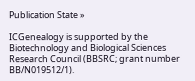Publication State »

ICGenealogy is supported by the Biotechnology and Biological Sciences Research Council (BBSRC; grant number BB/N019512/1).